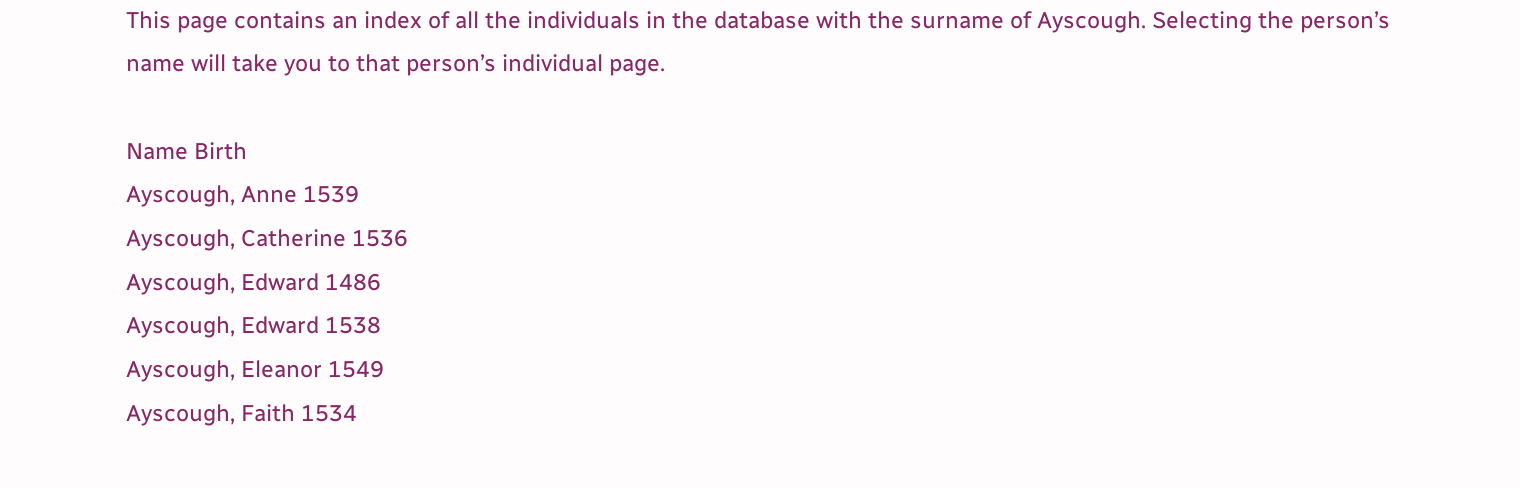This page contains an index of all the individuals in the database with the surname of Ayscough. Selecting the person’s name will take you to that person’s individual page.

Name Birth
Ayscough, Anne 1539
Ayscough, Catherine 1536
Ayscough, Edward 1486
Ayscough, Edward 1538
Ayscough, Eleanor 1549
Ayscough, Faith 1534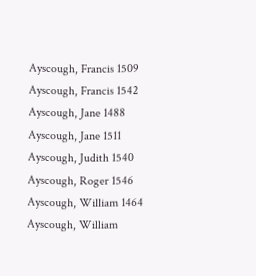Ayscough, Francis 1509
Ayscough, Francis 1542
Ayscough, Jane 1488
Ayscough, Jane 1511
Ayscough, Judith 1540
Ayscough, Roger 1546
Ayscough, William 1464
Ayscough, William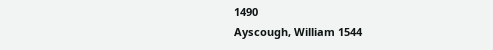1490
Ayscough, William 1544